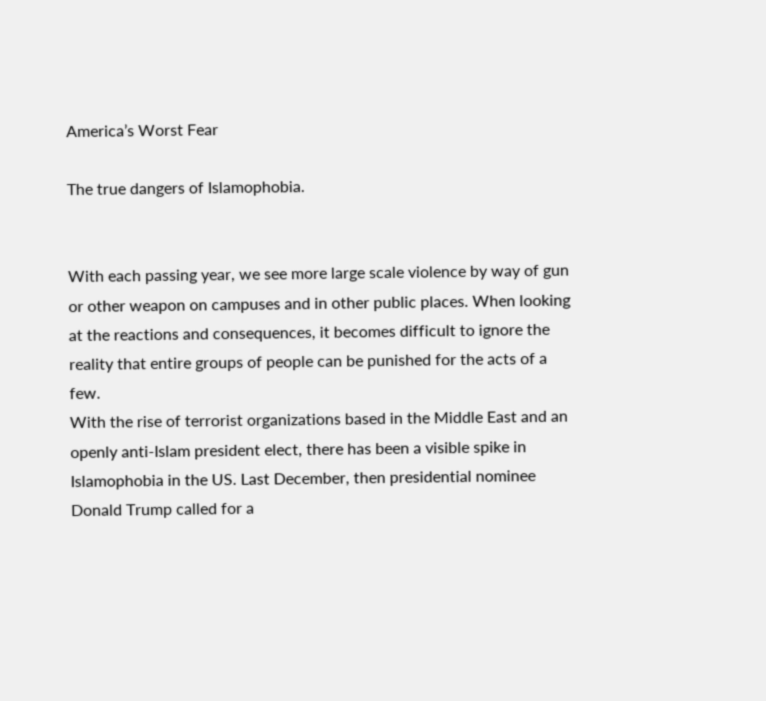America’s Worst Fear

The true dangers of Islamophobia.


With each passing year, we see more large scale violence by way of gun or other weapon on campuses and in other public places. When looking at the reactions and consequences, it becomes difficult to ignore the reality that entire groups of people can be punished for the acts of a few.
With the rise of terrorist organizations based in the Middle East and an openly anti-Islam president elect, there has been a visible spike in Islamophobia in the US. Last December, then presidential nominee Donald Trump called for a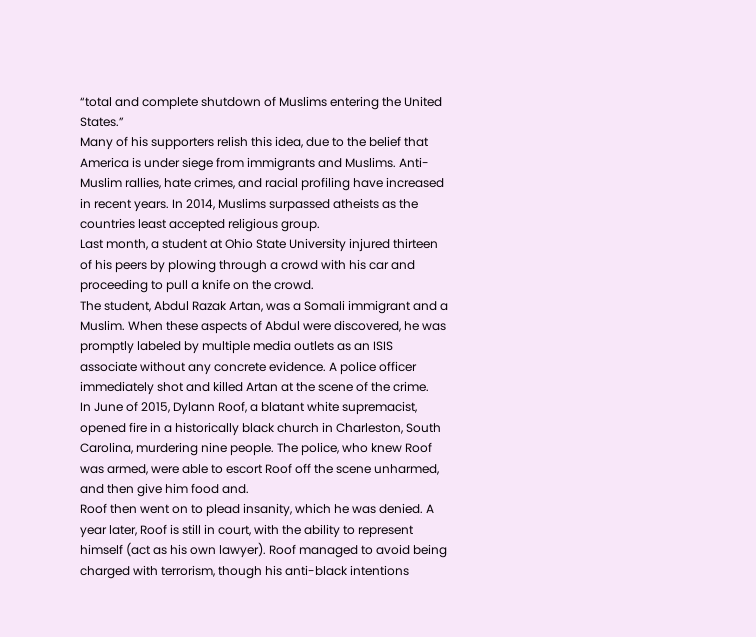“total and complete shutdown of Muslims entering the United States.”
Many of his supporters relish this idea, due to the belief that America is under siege from immigrants and Muslims. Anti-Muslim rallies, hate crimes, and racial profiling have increased in recent years. In 2014, Muslims surpassed atheists as the countries least accepted religious group.
Last month, a student at Ohio State University injured thirteen of his peers by plowing through a crowd with his car and proceeding to pull a knife on the crowd.
The student, Abdul Razak Artan, was a Somali immigrant and a Muslim. When these aspects of Abdul were discovered, he was promptly labeled by multiple media outlets as an ISIS associate without any concrete evidence. A police officer immediately shot and killed Artan at the scene of the crime.
In June of 2015, Dylann Roof, a blatant white supremacist, opened fire in a historically black church in Charleston, South Carolina, murdering nine people. The police, who knew Roof was armed, were able to escort Roof off the scene unharmed, and then give him food and.
Roof then went on to plead insanity, which he was denied. A year later, Roof is still in court, with the ability to represent himself (act as his own lawyer). Roof managed to avoid being charged with terrorism, though his anti-black intentions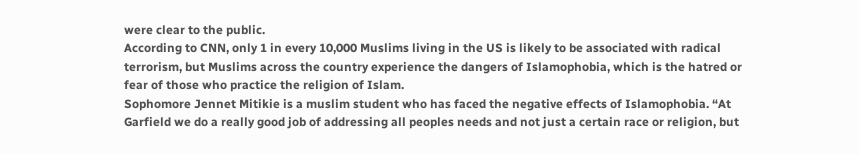were clear to the public.
According to CNN, only 1 in every 10,000 Muslims living in the US is likely to be associated with radical terrorism, but Muslims across the country experience the dangers of Islamophobia, which is the hatred or fear of those who practice the religion of Islam.
Sophomore Jennet Mitikie is a muslim student who has faced the negative effects of Islamophobia. “At Garfield we do a really good job of addressing all peoples needs and not just a certain race or religion, but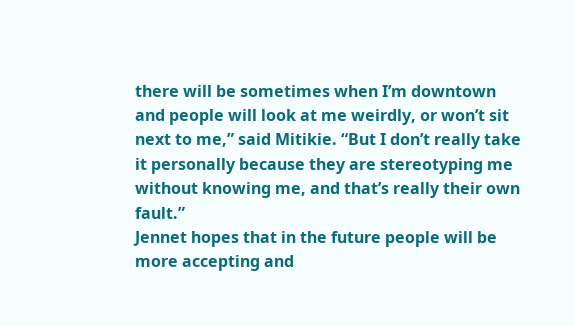there will be sometimes when I’m downtown and people will look at me weirdly, or won’t sit next to me,” said Mitikie. “But I don’t really take it personally because they are stereotyping me without knowing me, and that’s really their own fault.”
Jennet hopes that in the future people will be more accepting and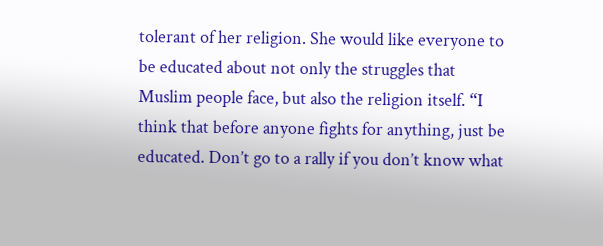tolerant of her religion. She would like everyone to be educated about not only the struggles that Muslim people face, but also the religion itself. “I think that before anyone fights for anything, just be educated. Don’t go to a rally if you don’t know what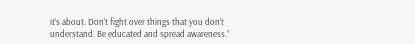it’s about. Don’t fight over things that you don’t understand. Be educated and spread awareness.”